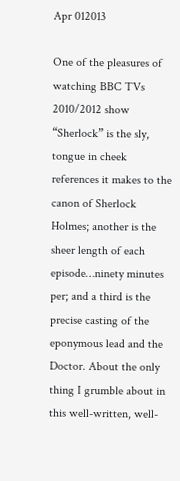Apr 012013

One of the pleasures of watching BBC TVs 2010/2012 show “Sherlock” is the sly, tongue in cheek references it makes to the canon of Sherlock Holmes; another is the sheer length of each episode…ninety minutes per; and a third is the precise casting of the eponymous lead and the Doctor. About the only thing I grumble about in this well-written, well-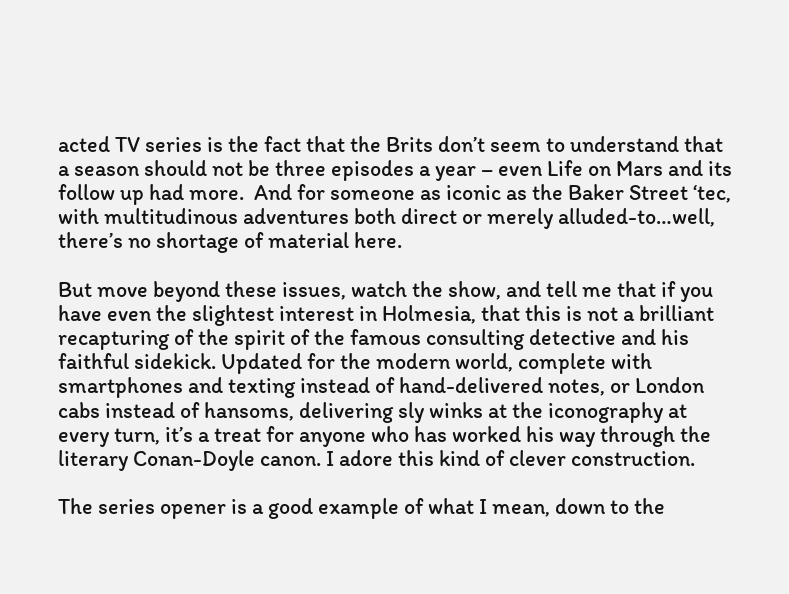acted TV series is the fact that the Brits don’t seem to understand that a season should not be three episodes a year – even Life on Mars and its follow up had more.  And for someone as iconic as the Baker Street ‘tec, with multitudinous adventures both direct or merely alluded-to…well, there’s no shortage of material here.

But move beyond these issues, watch the show, and tell me that if you have even the slightest interest in Holmesia, that this is not a brilliant recapturing of the spirit of the famous consulting detective and his faithful sidekick. Updated for the modern world, complete with smartphones and texting instead of hand-delivered notes, or London cabs instead of hansoms, delivering sly winks at the iconography at every turn, it’s a treat for anyone who has worked his way through the literary Conan-Doyle canon. I adore this kind of clever construction.

The series opener is a good example of what I mean, down to the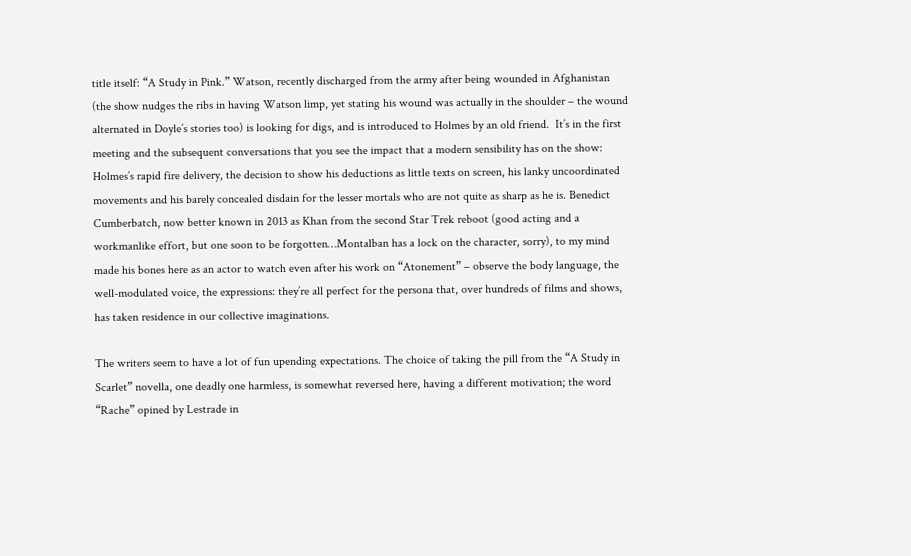title itself: “A Study in Pink.” Watson, recently discharged from the army after being wounded in Afghanistan (the show nudges the ribs in having Watson limp, yet stating his wound was actually in the shoulder – the wound alternated in Doyle’s stories too) is looking for digs, and is introduced to Holmes by an old friend.  It’s in the first meeting and the subsequent conversations that you see the impact that a modern sensibility has on the show: Holmes’s rapid fire delivery, the decision to show his deductions as little texts on screen, his lanky uncoordinated movements and his barely concealed disdain for the lesser mortals who are not quite as sharp as he is. Benedict Cumberbatch, now better known in 2013 as Khan from the second Star Trek reboot (good acting and a workmanlike effort, but one soon to be forgotten…Montalban has a lock on the character, sorry), to my mind made his bones here as an actor to watch even after his work on “Atonement” – observe the body language, the well-modulated voice, the expressions: they’re all perfect for the persona that, over hundreds of films and shows, has taken residence in our collective imaginations.

The writers seem to have a lot of fun upending expectations. The choice of taking the pill from the “A Study in Scarlet” novella, one deadly one harmless, is somewhat reversed here, having a different motivation; the word “Rache” opined by Lestrade in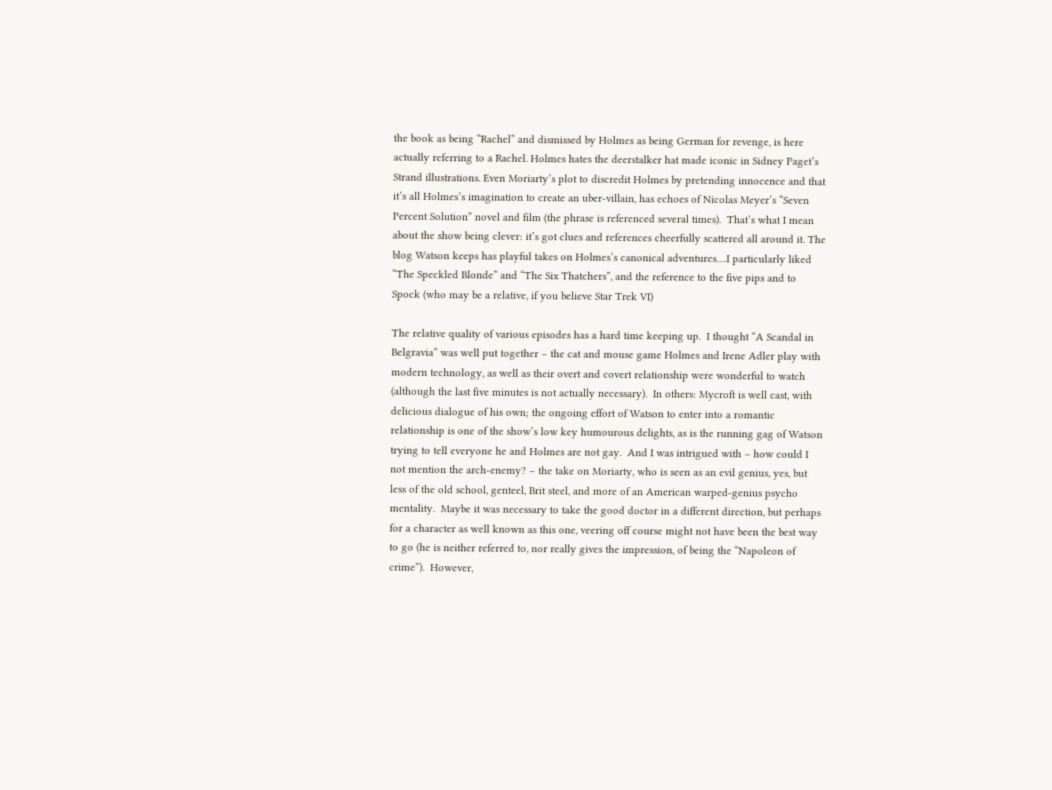the book as being “Rachel” and dismissed by Holmes as being German for revenge, is here actually referring to a Rachel. Holmes hates the deerstalker hat made iconic in Sidney Paget’s Strand illustrations. Even Moriarty’s plot to discredit Holmes by pretending innocence and that it’s all Holmes’s imagination to create an uber-villain, has echoes of Nicolas Meyer’s “Seven Percent Solution” novel and film (the phrase is referenced several times).  That’s what I mean about the show being clever: it’s got clues and references cheerfully scattered all around it. The blog Watson keeps has playful takes on Holmes’s canonical adventures….I particularly liked “The Speckled Blonde” and “The Six Thatchers”, and the reference to the five pips and to Spock (who may be a relative, if you believe Star Trek VI)

The relative quality of various episodes has a hard time keeping up.  I thought “A Scandal in Belgravia” was well put together – the cat and mouse game Holmes and Irene Adler play with modern technology, as well as their overt and covert relationship were wonderful to watch (although the last five minutes is not actually necessary).  In others: Mycroft is well cast, with delicious dialogue of his own; the ongoing effort of Watson to enter into a romantic relationship is one of the show’s low key humourous delights, as is the running gag of Watson trying to tell everyone he and Holmes are not gay.  And I was intrigued with – how could I not mention the arch-enemy? – the take on Moriarty, who is seen as an evil genius, yes, but less of the old school, genteel, Brit steel, and more of an American warped-genius psycho mentality.  Maybe it was necessary to take the good doctor in a different direction, but perhaps for a character as well known as this one, veering off course might not have been the best way to go (he is neither referred to, nor really gives the impression, of being the “Napoleon of crime”).  However,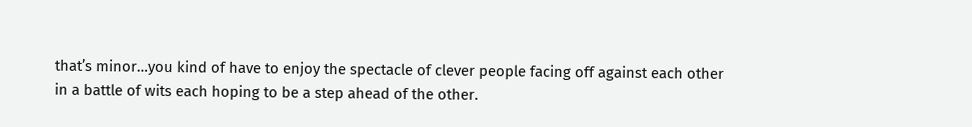that’s minor…you kind of have to enjoy the spectacle of clever people facing off against each other in a battle of wits each hoping to be a step ahead of the other.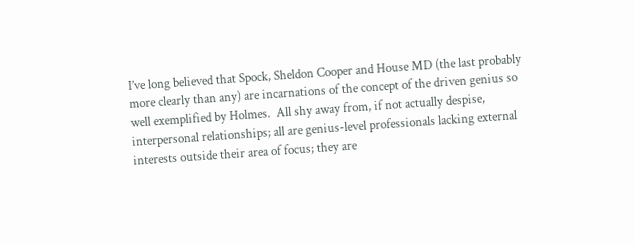I’ve long believed that Spock, Sheldon Cooper and House MD (the last probably more clearly than any) are incarnations of the concept of the driven genius so well exemplified by Holmes.  All shy away from, if not actually despise, interpersonal relationships; all are genius-level professionals lacking external interests outside their area of focus; they are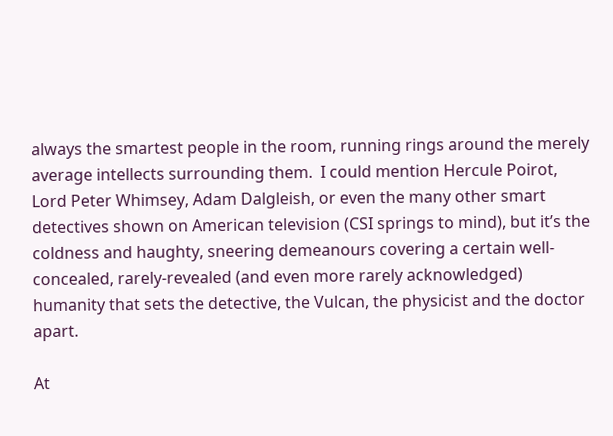always the smartest people in the room, running rings around the merely average intellects surrounding them.  I could mention Hercule Poirot, Lord Peter Whimsey, Adam Dalgleish, or even the many other smart detectives shown on American television (CSI springs to mind), but it’s the coldness and haughty, sneering demeanours covering a certain well-concealed, rarely-revealed (and even more rarely acknowledged) humanity that sets the detective, the Vulcan, the physicist and the doctor apart.

At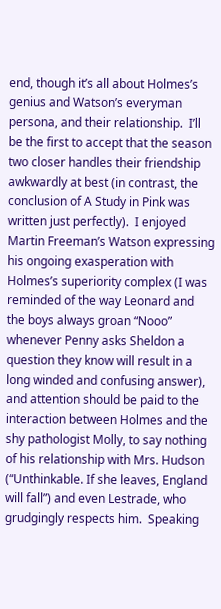end, though it’s all about Holmes’s genius and Watson’s everyman persona, and their relationship.  I’ll be the first to accept that the season two closer handles their friendship awkwardly at best (in contrast, the conclusion of A Study in Pink was written just perfectly).  I enjoyed Martin Freeman’s Watson expressing his ongoing exasperation with Holmes’s superiority complex (I was reminded of the way Leonard and the boys always groan “Nooo” whenever Penny asks Sheldon a question they know will result in a long winded and confusing answer), and attention should be paid to the interaction between Holmes and the shy pathologist Molly, to say nothing of his relationship with Mrs. Hudson (“Unthinkable. If she leaves, England will fall”) and even Lestrade, who grudgingly respects him.  Speaking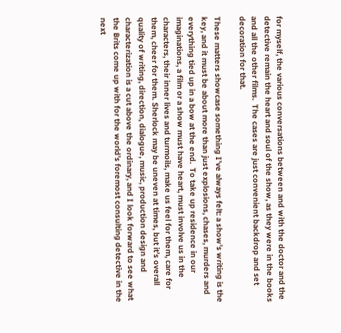for myself, the various conversations between and with the doctor and the detective remain the heart and soul of the show, as they were in the books and all the other films.  The cases are just convenient backdrop and set decoration for that.

These matters showcase something I’ve always felt: a show’s writing is the key, and it must be about more than just explosions, chases, murders and everything tied up in a bow at the end.  To take up residence in our imaginations, a film or a show must have heart, must involve us in the characters, their inner lives and turmoils, make us feel for them, care for them, cheer for them. Sherlock may be uneven at times, but it’s overall quality of writing, direction, dialogue, music, production design and characterization is a cut above the ordinary, and I look forward to see what the Brits come up with for the world’s foremost consulting detective in the next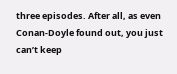three episodes. After all, as even Conan-Doyle found out, you just can’t keep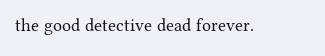the good detective dead forever.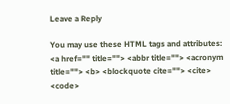Leave a Reply

You may use these HTML tags and attributes: <a href="" title=""> <abbr title=""> <acronym title=""> <b> <blockquote cite=""> <cite> <code>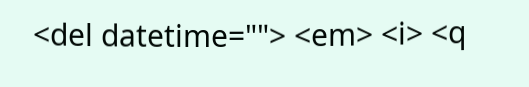<del datetime=""> <em> <i> <q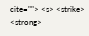cite=""> <s> <strike> <strong>